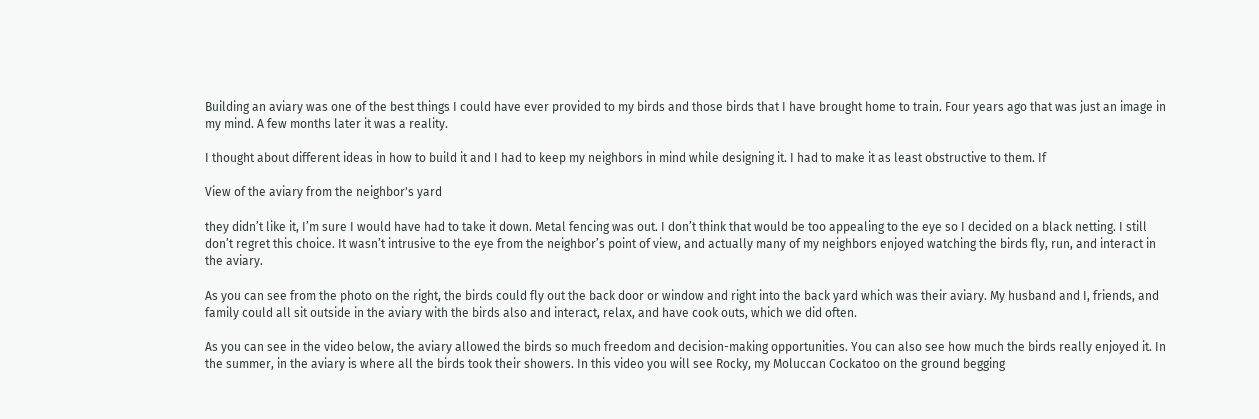Building an aviary was one of the best things I could have ever provided to my birds and those birds that I have brought home to train. Four years ago that was just an image in my mind. A few months later it was a reality.

I thought about different ideas in how to build it and I had to keep my neighbors in mind while designing it. I had to make it as least obstructive to them. If

View of the aviary from the neighbor's yard

they didn’t like it, I’m sure I would have had to take it down. Metal fencing was out. I don’t think that would be too appealing to the eye so I decided on a black netting. I still don’t regret this choice. It wasn’t intrusive to the eye from the neighbor’s point of view, and actually many of my neighbors enjoyed watching the birds fly, run, and interact in the aviary.

As you can see from the photo on the right, the birds could fly out the back door or window and right into the back yard which was their aviary. My husband and I, friends, and family could all sit outside in the aviary with the birds also and interact, relax, and have cook outs, which we did often.

As you can see in the video below, the aviary allowed the birds so much freedom and decision-making opportunities. You can also see how much the birds really enjoyed it. In the summer, in the aviary is where all the birds took their showers. In this video you will see Rocky, my Moluccan Cockatoo on the ground begging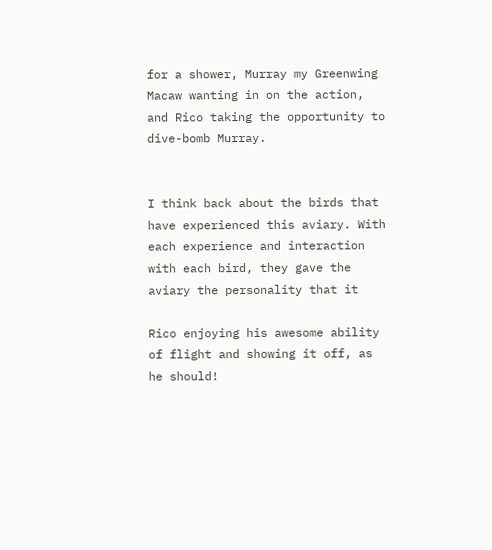for a shower, Murray my Greenwing Macaw wanting in on the action, and Rico taking the opportunity to dive-bomb Murray.


I think back about the birds that have experienced this aviary. With each experience and interaction with each bird, they gave the aviary the personality that it

Rico enjoying his awesome ability of flight and showing it off, as he should!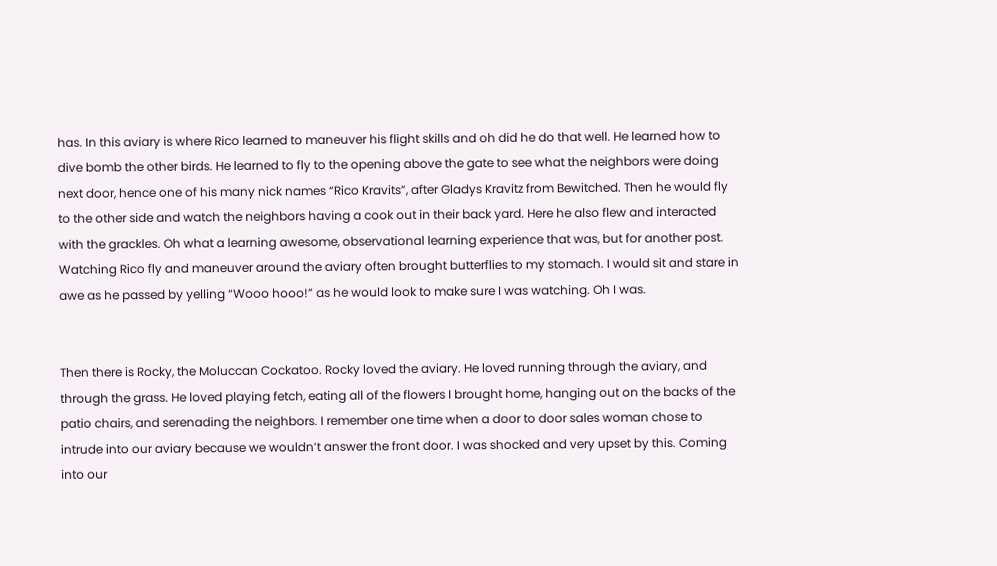has. In this aviary is where Rico learned to maneuver his flight skills and oh did he do that well. He learned how to dive bomb the other birds. He learned to fly to the opening above the gate to see what the neighbors were doing next door, hence one of his many nick names “Rico Kravits”, after Gladys Kravitz from Bewitched. Then he would fly to the other side and watch the neighbors having a cook out in their back yard. Here he also flew and interacted with the grackles. Oh what a learning awesome, observational learning experience that was, but for another post. Watching Rico fly and maneuver around the aviary often brought butterflies to my stomach. I would sit and stare in awe as he passed by yelling “Wooo hooo!” as he would look to make sure I was watching. Oh I was.


Then there is Rocky, the Moluccan Cockatoo. Rocky loved the aviary. He loved running through the aviary, and through the grass. He loved playing fetch, eating all of the flowers I brought home, hanging out on the backs of the patio chairs, and serenading the neighbors. I remember one time when a door to door sales woman chose to intrude into our aviary because we wouldn’t answer the front door. I was shocked and very upset by this. Coming into our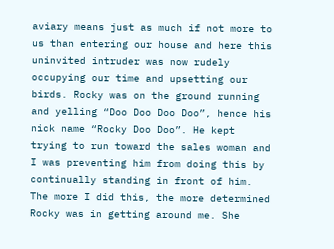aviary means just as much if not more to us than entering our house and here this uninvited intruder was now rudely occupying our time and upsetting our birds. Rocky was on the ground running and yelling “Doo Doo Doo Doo”, hence his nick name “Rocky Doo Doo”. He kept trying to run toward the sales woman and I was preventing him from doing this by continually standing in front of him. The more I did this, the more determined Rocky was in getting around me. She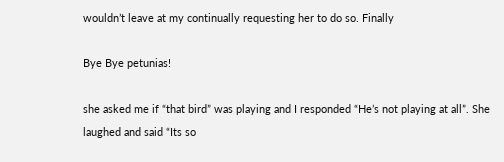wouldn’t leave at my continually requesting her to do so. Finally

Bye Bye petunias!

she asked me if “that bird” was playing and I responded “He’s not playing at all”. She laughed and said “Its so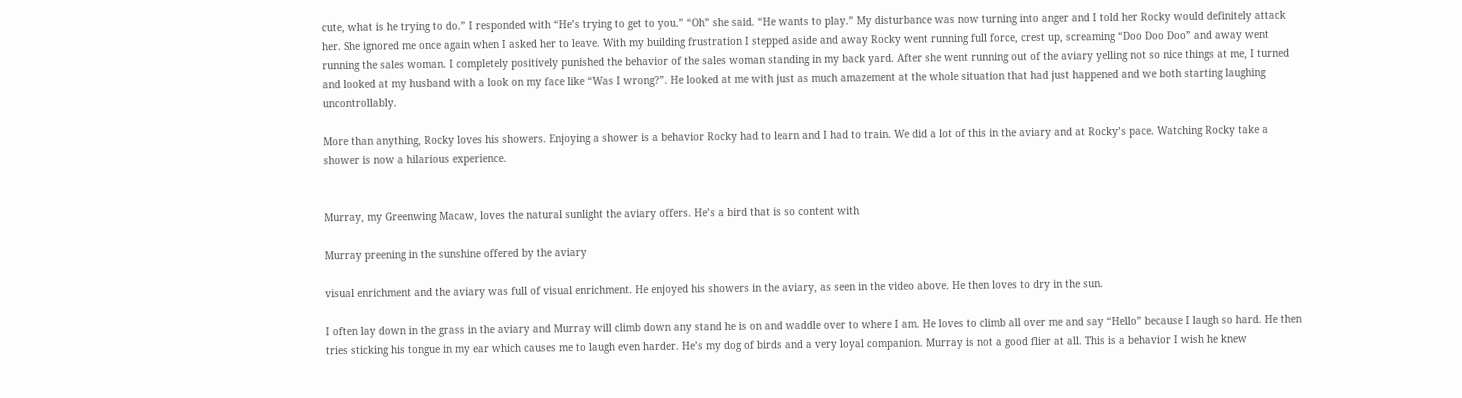cute, what is he trying to do.” I responded with “He’s trying to get to you.” “Oh” she said. “He wants to play.” My disturbance was now turning into anger and I told her Rocky would definitely attack her. She ignored me once again when I asked her to leave. With my building frustration I stepped aside and away Rocky went running full force, crest up, screaming “Doo Doo Doo” and away went running the sales woman. I completely positively punished the behavior of the sales woman standing in my back yard. After she went running out of the aviary yelling not so nice things at me, I turned and looked at my husband with a look on my face like “Was I wrong?”. He looked at me with just as much amazement at the whole situation that had just happened and we both starting laughing uncontrollably.

More than anything, Rocky loves his showers. Enjoying a shower is a behavior Rocky had to learn and I had to train. We did a lot of this in the aviary and at Rocky’s pace. Watching Rocky take a shower is now a hilarious experience.


Murray, my Greenwing Macaw, loves the natural sunlight the aviary offers. He’s a bird that is so content with

Murray preening in the sunshine offered by the aviary

visual enrichment and the aviary was full of visual enrichment. He enjoyed his showers in the aviary, as seen in the video above. He then loves to dry in the sun.

I often lay down in the grass in the aviary and Murray will climb down any stand he is on and waddle over to where I am. He loves to climb all over me and say “Hello” because I laugh so hard. He then tries sticking his tongue in my ear which causes me to laugh even harder. He’s my dog of birds and a very loyal companion. Murray is not a good flier at all. This is a behavior I wish he knew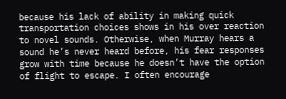because his lack of ability in making quick transportation choices shows in his over reaction to novel sounds. Otherwise, when Murray hears a sound he’s never heard before, his fear responses grow with time because he doesn’t have the option of flight to escape. I often encourage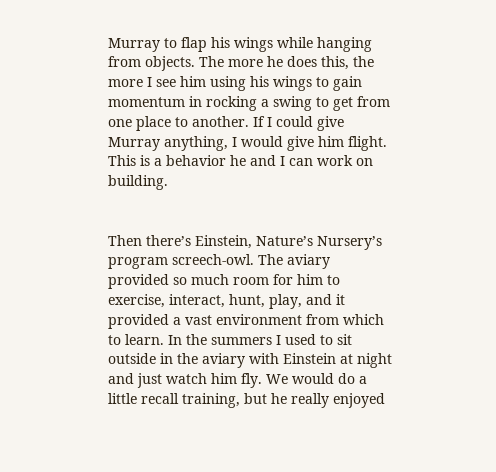Murray to flap his wings while hanging from objects. The more he does this, the more I see him using his wings to gain momentum in rocking a swing to get from one place to another. If I could give Murray anything, I would give him flight. This is a behavior he and I can work on building.


Then there’s Einstein, Nature’s Nursery’s program screech-owl. The aviary provided so much room for him to exercise, interact, hunt, play, and it provided a vast environment from which to learn. In the summers I used to sit outside in the aviary with Einstein at night and just watch him fly. We would do a little recall training, but he really enjoyed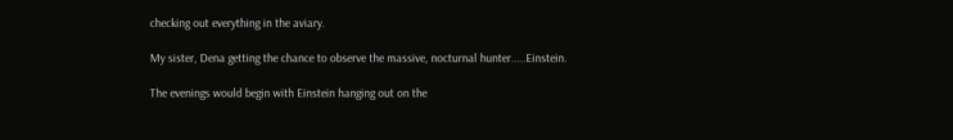checking out everything in the aviary.

My sister, Dena getting the chance to observe the massive, nocturnal hunter.....Einstein.

The evenings would begin with Einstein hanging out on the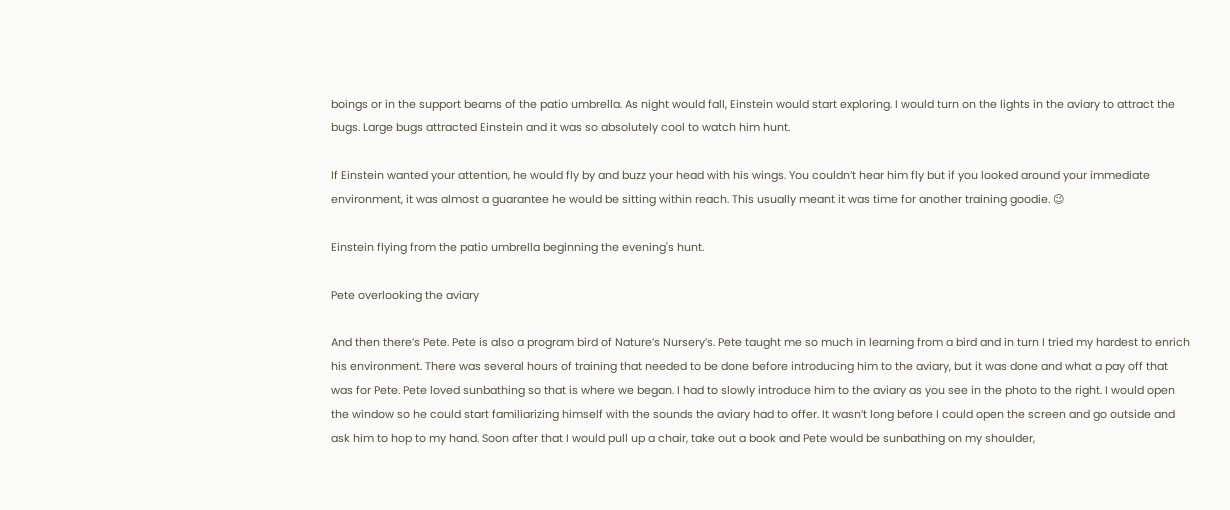boings or in the support beams of the patio umbrella. As night would fall, Einstein would start exploring. I would turn on the lights in the aviary to attract the bugs. Large bugs attracted Einstein and it was so absolutely cool to watch him hunt.

If Einstein wanted your attention, he would fly by and buzz your head with his wings. You couldn’t hear him fly but if you looked around your immediate environment, it was almost a guarantee he would be sitting within reach. This usually meant it was time for another training goodie. 😉

Einstein flying from the patio umbrella beginning the evening's hunt.

Pete overlooking the aviary

And then there’s Pete. Pete is also a program bird of Nature’s Nursery’s. Pete taught me so much in learning from a bird and in turn I tried my hardest to enrich his environment. There was several hours of training that needed to be done before introducing him to the aviary, but it was done and what a pay off that was for Pete. Pete loved sunbathing so that is where we began. I had to slowly introduce him to the aviary as you see in the photo to the right. I would open the window so he could start familiarizing himself with the sounds the aviary had to offer. It wasn’t long before I could open the screen and go outside and ask him to hop to my hand. Soon after that I would pull up a chair, take out a book and Pete would be sunbathing on my shoulder,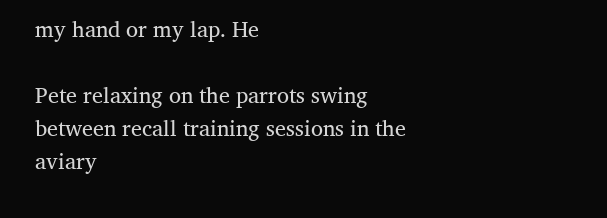my hand or my lap. He

Pete relaxing on the parrots swing between recall training sessions in the aviary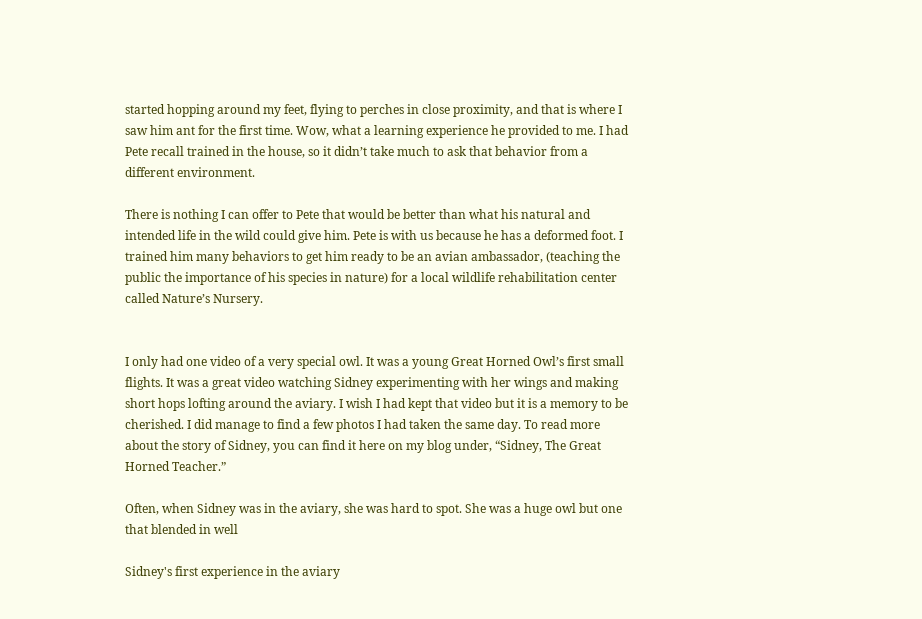started hopping around my feet, flying to perches in close proximity, and that is where I saw him ant for the first time. Wow, what a learning experience he provided to me. I had Pete recall trained in the house, so it didn’t take much to ask that behavior from a different environment.

There is nothing I can offer to Pete that would be better than what his natural and intended life in the wild could give him. Pete is with us because he has a deformed foot. I trained him many behaviors to get him ready to be an avian ambassador, (teaching the public the importance of his species in nature) for a local wildlife rehabilitation center called Nature’s Nursery.


I only had one video of a very special owl. It was a young Great Horned Owl’s first small flights. It was a great video watching Sidney experimenting with her wings and making short hops lofting around the aviary. I wish I had kept that video but it is a memory to be cherished. I did manage to find a few photos I had taken the same day. To read more about the story of Sidney, you can find it here on my blog under, “Sidney, The Great Horned Teacher.”

Often, when Sidney was in the aviary, she was hard to spot. She was a huge owl but one that blended in well

Sidney's first experience in the aviary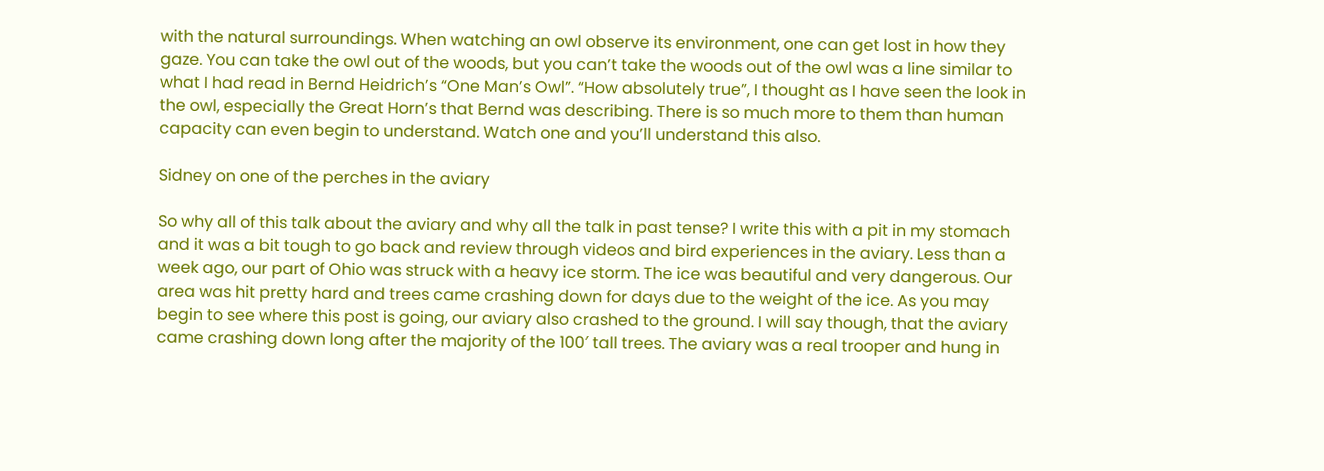with the natural surroundings. When watching an owl observe its environment, one can get lost in how they gaze. You can take the owl out of the woods, but you can’t take the woods out of the owl was a line similar to what I had read in Bernd Heidrich’s “One Man’s Owl”. “How absolutely true”, I thought as I have seen the look in the owl, especially the Great Horn’s that Bernd was describing. There is so much more to them than human capacity can even begin to understand. Watch one and you’ll understand this also.

Sidney on one of the perches in the aviary

So why all of this talk about the aviary and why all the talk in past tense? I write this with a pit in my stomach and it was a bit tough to go back and review through videos and bird experiences in the aviary. Less than a week ago, our part of Ohio was struck with a heavy ice storm. The ice was beautiful and very dangerous. Our area was hit pretty hard and trees came crashing down for days due to the weight of the ice. As you may begin to see where this post is going, our aviary also crashed to the ground. I will say though, that the aviary came crashing down long after the majority of the 100′ tall trees. The aviary was a real trooper and hung in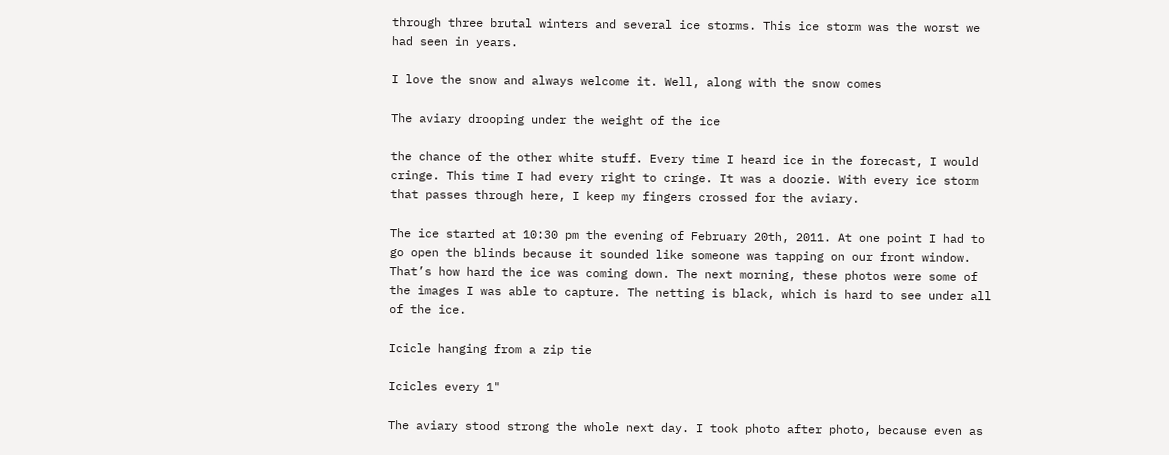through three brutal winters and several ice storms. This ice storm was the worst we had seen in years.

I love the snow and always welcome it. Well, along with the snow comes

The aviary drooping under the weight of the ice

the chance of the other white stuff. Every time I heard ice in the forecast, I would cringe. This time I had every right to cringe. It was a doozie. With every ice storm that passes through here, I keep my fingers crossed for the aviary.

The ice started at 10:30 pm the evening of February 20th, 2011. At one point I had to go open the blinds because it sounded like someone was tapping on our front window. That’s how hard the ice was coming down. The next morning, these photos were some of the images I was able to capture. The netting is black, which is hard to see under all of the ice.

Icicle hanging from a zip tie

Icicles every 1"

The aviary stood strong the whole next day. I took photo after photo, because even as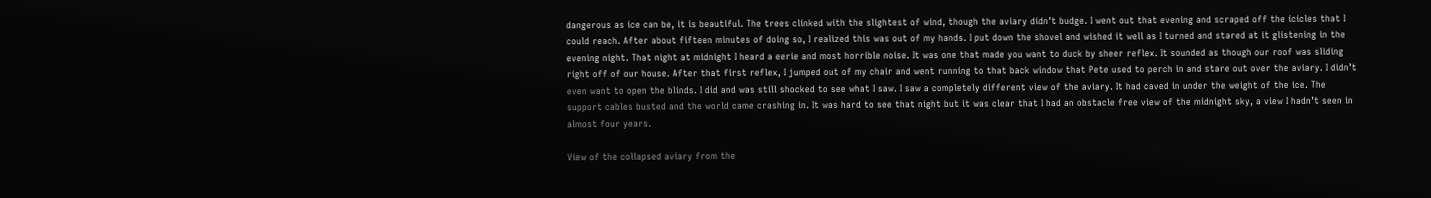dangerous as ice can be, it is beautiful. The trees clinked with the slightest of wind, though the aviary didn’t budge. I went out that evening and scraped off the icicles that I could reach. After about fifteen minutes of doing so, I realized this was out of my hands. I put down the shovel and wished it well as I turned and stared at it glistening in the evening night. That night at midnight I heard a eerie and most horrible noise. It was one that made you want to duck by sheer reflex. It sounded as though our roof was sliding right off of our house. After that first reflex, I jumped out of my chair and went running to that back window that Pete used to perch in and stare out over the aviary. I didn’t even want to open the blinds. I did and was still shocked to see what I saw. I saw a completely different view of the aviary. It had caved in under the weight of the ice. The support cables busted and the world came crashing in. It was hard to see that night but it was clear that I had an obstacle free view of the midnight sky, a view I hadn’t seen in almost four years.

View of the collapsed aviary from the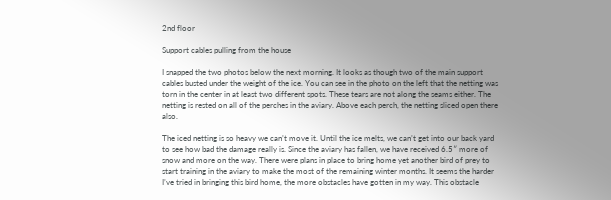2nd floor

Support cables pulling from the house

I snapped the two photos below the next morning. It looks as though two of the main support cables busted under the weight of the ice. You can see in the photo on the left that the netting was torn in the center in at least two different spots. These tears are not along the seams either. The netting is rested on all of the perches in the aviary. Above each perch, the netting sliced open there also.

The iced netting is so heavy we can’t move it. Until the ice melts, we can’t get into our back yard to see how bad the damage really is. Since the aviary has fallen, we have received 6.5″ more of snow and more on the way. There were plans in place to bring home yet another bird of prey to start training in the aviary to make the most of the remaining winter months. It seems the harder I’ve tried in bringing this bird home, the more obstacles have gotten in my way. This obstacle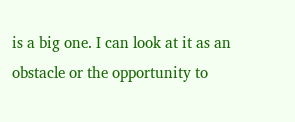is a big one. I can look at it as an obstacle or the opportunity to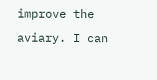improve the aviary. I can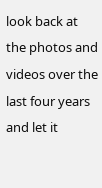look back at the photos and videos over the last four years and let it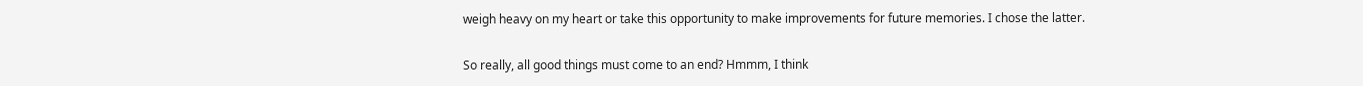weigh heavy on my heart or take this opportunity to make improvements for future memories. I chose the latter.

So really, all good things must come to an end? Hmmm, I think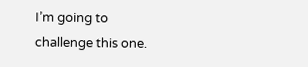I’m going to challenge this one.